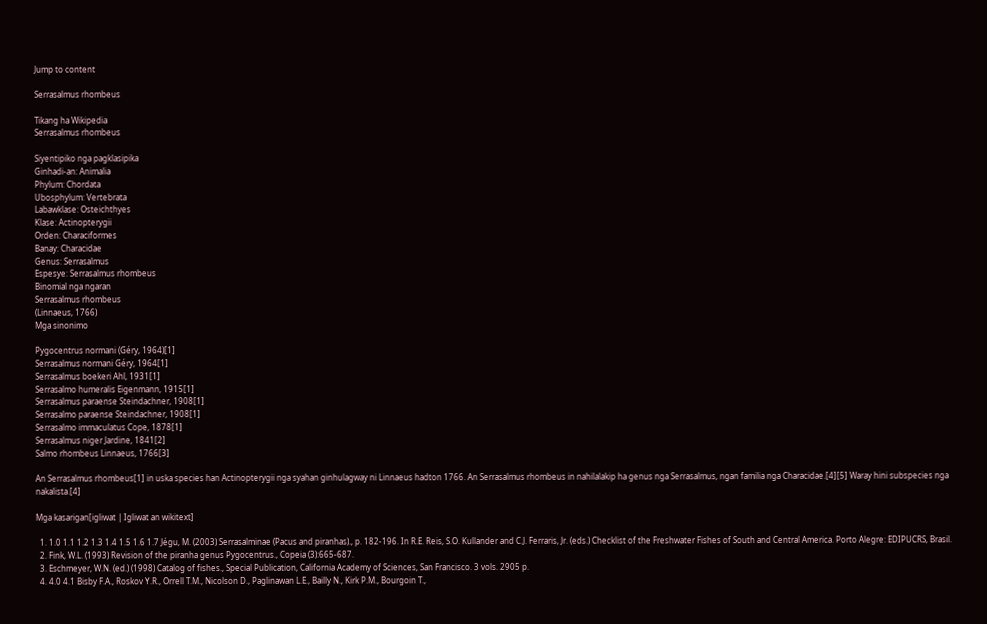Jump to content

Serrasalmus rhombeus

Tikang ha Wikipedia
Serrasalmus rhombeus

Siyentipiko nga pagklasipika
Ginhadi-an: Animalia
Phylum: Chordata
Ubosphylum: Vertebrata
Labawklase: Osteichthyes
Klase: Actinopterygii
Orden: Characiformes
Banay: Characidae
Genus: Serrasalmus
Espesye: Serrasalmus rhombeus
Binomial nga ngaran
Serrasalmus rhombeus
(Linnaeus, 1766)
Mga sinonimo

Pygocentrus normani (Géry, 1964)[1]
Serrasalmus normani Géry, 1964[1]
Serrasalmus boekeri Ahl, 1931[1]
Serrasalmo humeralis Eigenmann, 1915[1]
Serrasalmus paraense Steindachner, 1908[1]
Serrasalmo paraense Steindachner, 1908[1]
Serrasalmo immaculatus Cope, 1878[1]
Serrasalmus niger Jardine, 1841[2]
Salmo rhombeus Linnaeus, 1766[3]

An Serrasalmus rhombeus[1] in uska species han Actinopterygii nga syahan ginhulagway ni Linnaeus hadton 1766. An Serrasalmus rhombeus in nahilalakip ha genus nga Serrasalmus, ngan familia nga Characidae.[4][5] Waray hini subspecies nga nakalista.[4]

Mga kasarigan[igliwat | Igliwat an wikitext]

  1. 1.0 1.1 1.2 1.3 1.4 1.5 1.6 1.7 Jégu, M. (2003) Serrasalminae (Pacus and piranhas)., p. 182-196. In R.E. Reis, S.O. Kullander and C.J. Ferraris, Jr. (eds.) Checklist of the Freshwater Fishes of South and Central America. Porto Alegre: EDIPUCRS, Brasil.
  2. Fink, W.L. (1993) Revision of the piranha genus Pygocentrus., Copeia (3):665-687.
  3. Eschmeyer, W.N. (ed.) (1998) Catalog of fishes., Special Publication, California Academy of Sciences, San Francisco. 3 vols. 2905 p.
  4. 4.0 4.1 Bisby F.A., Roskov Y.R., Orrell T.M., Nicolson D., Paglinawan L.E., Bailly N., Kirk P.M., Bourgoin T.,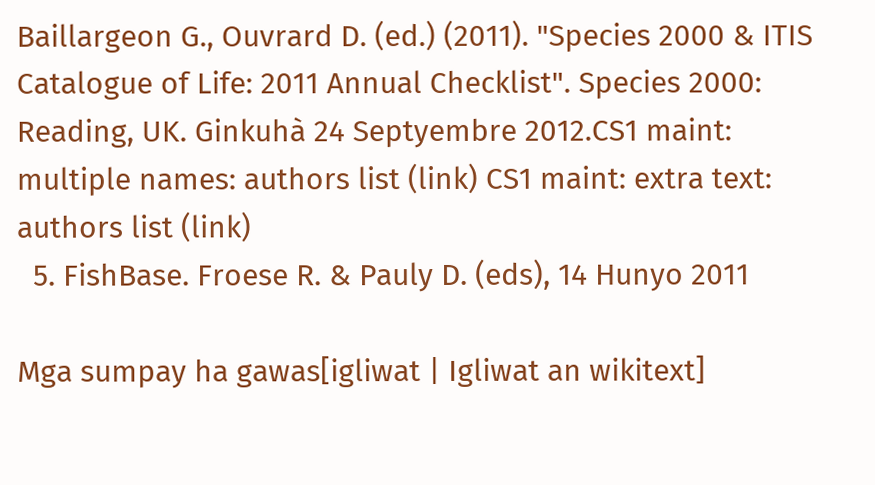Baillargeon G., Ouvrard D. (ed.) (2011). "Species 2000 & ITIS Catalogue of Life: 2011 Annual Checklist". Species 2000: Reading, UK. Ginkuhà 24 Septyembre 2012.CS1 maint: multiple names: authors list (link) CS1 maint: extra text: authors list (link)
  5. FishBase. Froese R. & Pauly D. (eds), 14 Hunyo 2011

Mga sumpay ha gawas[igliwat | Igliwat an wikitext]